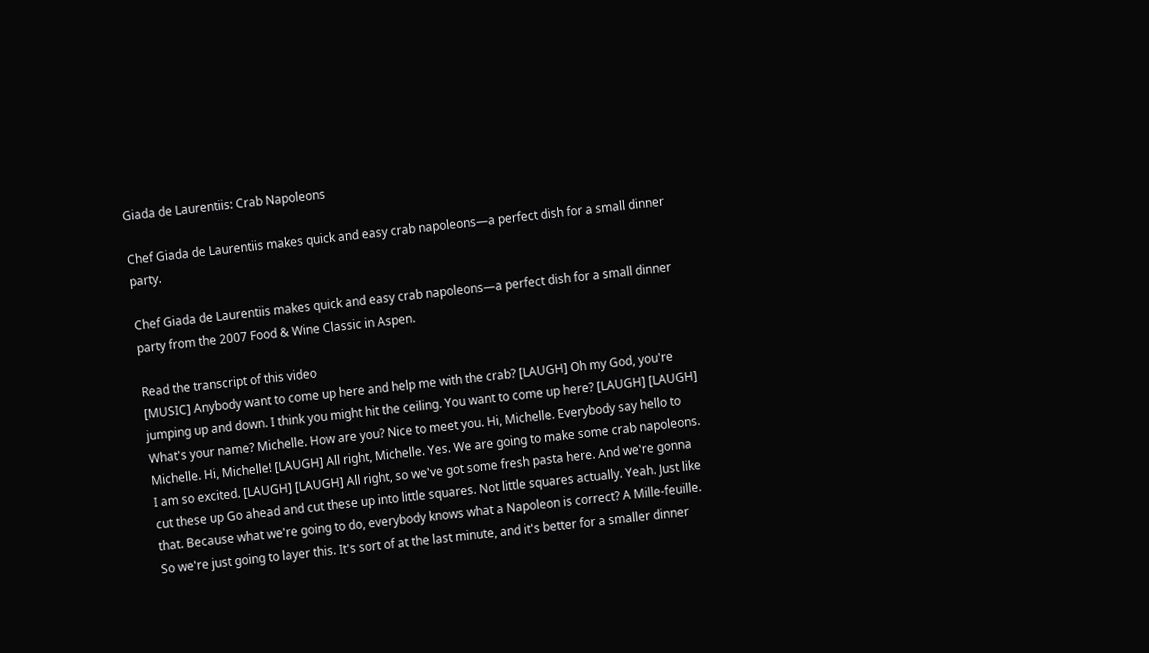Giada de Laurentiis: Crab Napoleons

Chef Giada de Laurentiis makes quick and easy crab napoleons—a perfect dish for a small dinner party.

Chef Giada de Laurentiis makes quick and easy crab napoleons—a perfect dish for a small dinner party from the 2007 Food & Wine Classic in Aspen.

Read the transcript of this video
[MUSIC] Anybody want to come up here and help me with the crab? [LAUGH] Oh my God, you're jumping up and down. I think you might hit the ceiling. You want to come up here? [LAUGH] [LAUGH] What's your name? Michelle. How are you? Nice to meet you. Hi, Michelle. Everybody say hello to Michelle. Hi, Michelle! [LAUGH] All right, Michelle. Yes. We are going to make some crab napoleons. I am so excited. [LAUGH] [LAUGH] All right, so we've got some fresh pasta here. And we're gonna cut these up Go ahead and cut these up into little squares. Not little squares actually. Yeah. Just like that. Because what we're going to do, everybody knows what a Napoleon is correct? A Mille-feuille. So we're just going to layer this. It's sort of at the last minute, and it's better for a smaller dinner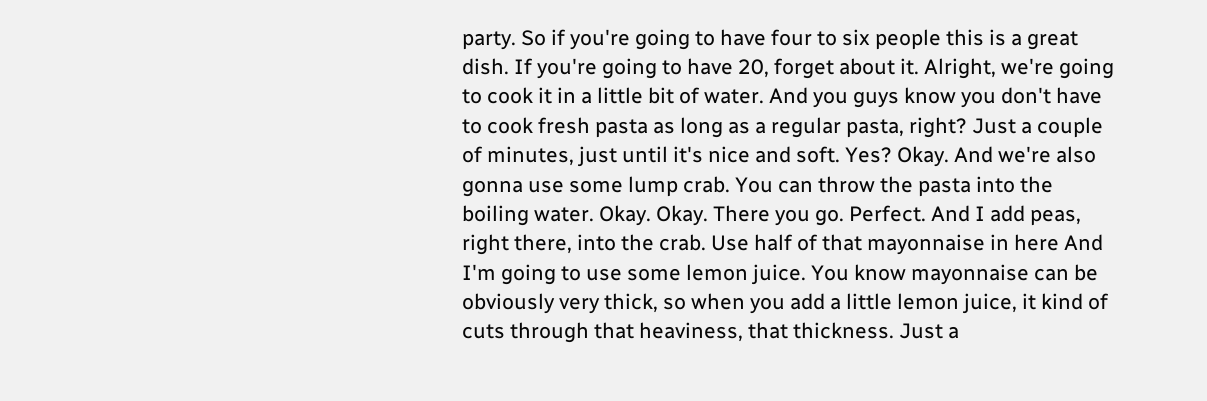party. So if you're going to have four to six people this is a great dish. If you're going to have 20, forget about it. Alright, we're going to cook it in a little bit of water. And you guys know you don't have to cook fresh pasta as long as a regular pasta, right? Just a couple of minutes, just until it's nice and soft. Yes? Okay. And we're also gonna use some lump crab. You can throw the pasta into the boiling water. Okay. Okay. There you go. Perfect. And I add peas, right there, into the crab. Use half of that mayonnaise in here And I'm going to use some lemon juice. You know mayonnaise can be obviously very thick, so when you add a little lemon juice, it kind of cuts through that heaviness, that thickness. Just a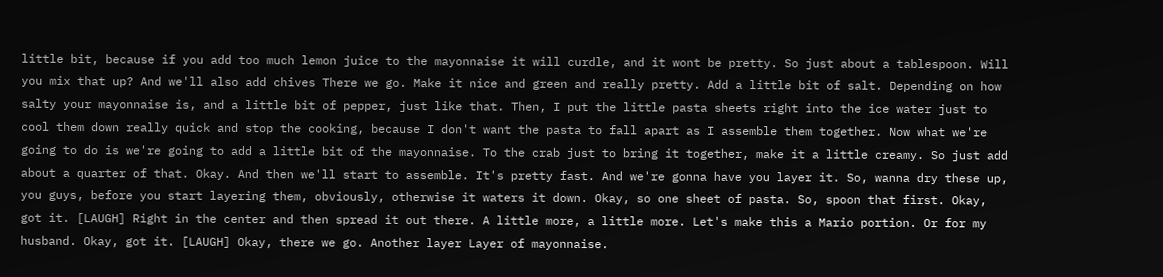little bit, because if you add too much lemon juice to the mayonnaise it will curdle, and it wont be pretty. So just about a tablespoon. Will you mix that up? And we'll also add chives There we go. Make it nice and green and really pretty. Add a little bit of salt. Depending on how salty your mayonnaise is, and a little bit of pepper, just like that. Then, I put the little pasta sheets right into the ice water just to cool them down really quick and stop the cooking, because I don't want the pasta to fall apart as I assemble them together. Now what we're going to do is we're going to add a little bit of the mayonnaise. To the crab just to bring it together, make it a little creamy. So just add about a quarter of that. Okay. And then we'll start to assemble. It's pretty fast. And we're gonna have you layer it. So, wanna dry these up, you guys, before you start layering them, obviously, otherwise it waters it down. Okay, so one sheet of pasta. So, spoon that first. Okay, got it. [LAUGH] Right in the center and then spread it out there. A little more, a little more. Let's make this a Mario portion. Or for my husband. Okay, got it. [LAUGH] Okay, there we go. Another layer Layer of mayonnaise.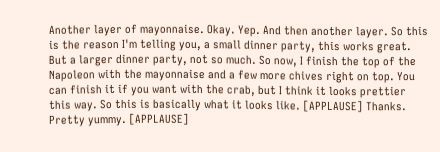Another layer of mayonnaise. Okay. Yep. And then another layer. So this is the reason I'm telling you, a small dinner party, this works great. But a larger dinner party, not so much. So now, I finish the top of the Napoleon with the mayonnaise and a few more chives right on top. You can finish it if you want with the crab, but I think it looks prettier this way. So this is basically what it looks like. [APPLAUSE] Thanks. Pretty yummy. [APPLAUSE]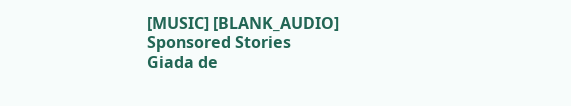[MUSIC] [BLANK_AUDIO]
Sponsored Stories
Giada de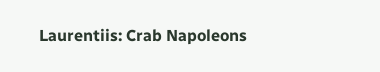Laurentiis: Crab Napoleons